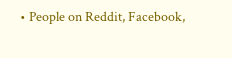• People on Reddit, Facebook,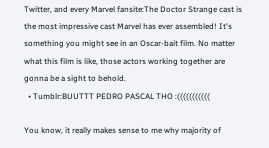Twitter, and every Marvel fansite:The Doctor Strange cast is the most impressive cast Marvel has ever assembled! It's something you might see in an Oscar-bait film. No matter what this film is like, those actors working together are gonna be a sight to behold.
  • Tumblr:BUUTTT PEDRO PASCAL THO :(((((((((((

You know, it really makes sense to me why majority of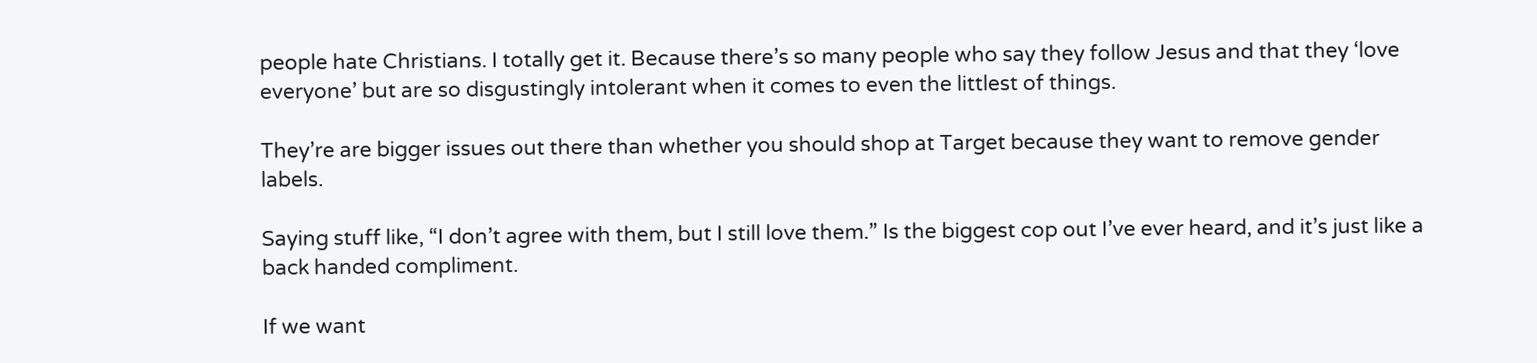people hate Christians. I totally get it. Because there’s so many people who say they follow Jesus and that they ‘love everyone’ but are so disgustingly intolerant when it comes to even the littlest of things.

They’re are bigger issues out there than whether you should shop at Target because they want to remove gender labels.

Saying stuff like, “I don’t agree with them, but I still love them.” Is the biggest cop out I’ve ever heard, and it’s just like a back handed compliment.

If we want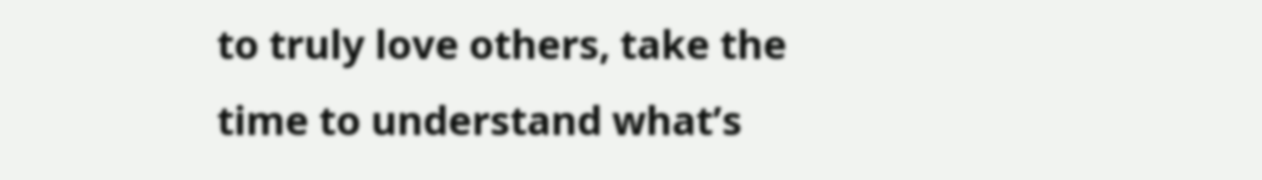to truly love others, take the time to understand what’s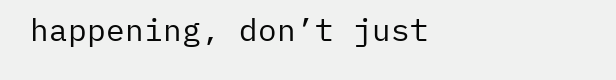happening, don’t just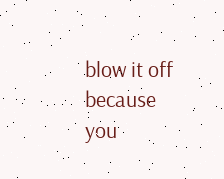blow it off because you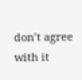don’t agree with it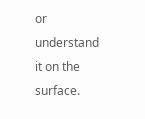or understand it on the surface.